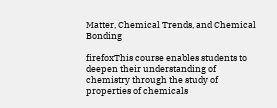Matter, Chemical Trends, and Chemical Bonding

firefoxThis course enables students to deepen their understanding of chemistry through the study of properties of chemicals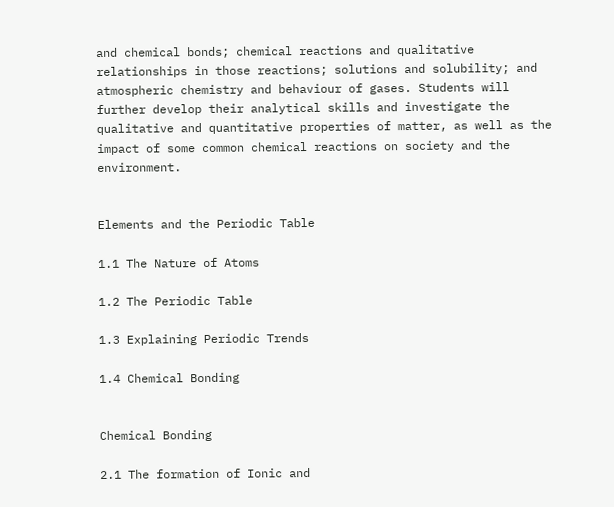and chemical bonds; chemical reactions and qualitative relationships in those reactions; solutions and solubility; and atmospheric chemistry and behaviour of gases. Students will further develop their analytical skills and investigate the qualitative and quantitative properties of matter, as well as the impact of some common chemical reactions on society and the environment.


Elements and the Periodic Table

1.1 The Nature of Atoms

1.2 The Periodic Table

1.3 Explaining Periodic Trends

1.4 Chemical Bonding


Chemical Bonding

2.1 The formation of Ionic and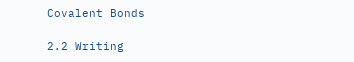Covalent Bonds

2.2 Writing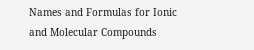Names and Formulas for Ionic and Molecular Compounds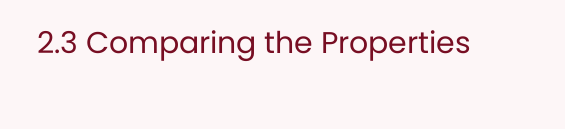2.3 Comparing the Properties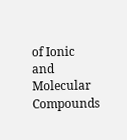of Ionic and Molecular Compounds